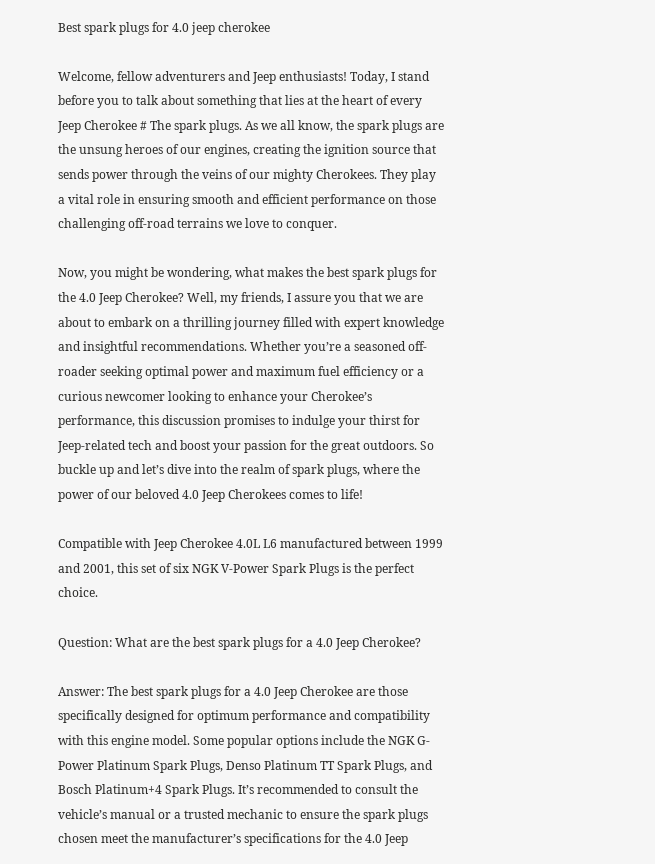Best spark plugs for 4.0 jeep cherokee

Welcome, fellow adventurers and Jeep enthusiasts! Today, I stand before you to talk about something that lies at the heart of every Jeep Cherokee # The spark plugs. As we all know, the spark plugs are the unsung heroes of our engines, creating the ignition source that sends power through the veins of our mighty Cherokees. They play a vital role in ensuring smooth and efficient performance on those challenging off-road terrains we love to conquer.

Now, you might be wondering, what makes the best spark plugs for the 4.0 Jeep Cherokee? Well, my friends, I assure you that we are about to embark on a thrilling journey filled with expert knowledge and insightful recommendations. Whether you’re a seasoned off-roader seeking optimal power and maximum fuel efficiency or a curious newcomer looking to enhance your Cherokee’s performance, this discussion promises to indulge your thirst for Jeep-related tech and boost your passion for the great outdoors. So buckle up and let’s dive into the realm of spark plugs, where the power of our beloved 4.0 Jeep Cherokees comes to life!

Compatible with Jeep Cherokee 4.0L L6 manufactured between 1999 and 2001, this set of six NGK V-Power Spark Plugs is the perfect choice.

Question: What are the best spark plugs for a 4.0 Jeep Cherokee?

Answer: The best spark plugs for a 4.0 Jeep Cherokee are those specifically designed for optimum performance and compatibility with this engine model. Some popular options include the NGK G-Power Platinum Spark Plugs, Denso Platinum TT Spark Plugs, and Bosch Platinum+4 Spark Plugs. It’s recommended to consult the vehicle’s manual or a trusted mechanic to ensure the spark plugs chosen meet the manufacturer’s specifications for the 4.0 Jeep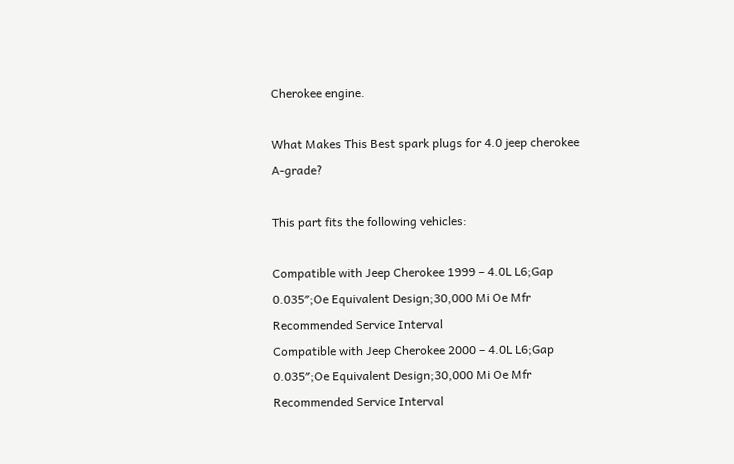Cherokee engine.

What Makes This Best spark plugs for 4.0 jeep cherokee A-grade?

This part fits the following vehicles:

Compatible with Jeep Cherokee 1999 – 4.0L L6;Gap 0.035″;Oe Equivalent Design;30,000 Mi Oe Mfr Recommended Service Interval
Compatible with Jeep Cherokee 2000 – 4.0L L6;Gap 0.035″;Oe Equivalent Design;30,000 Mi Oe Mfr Recommended Service Interval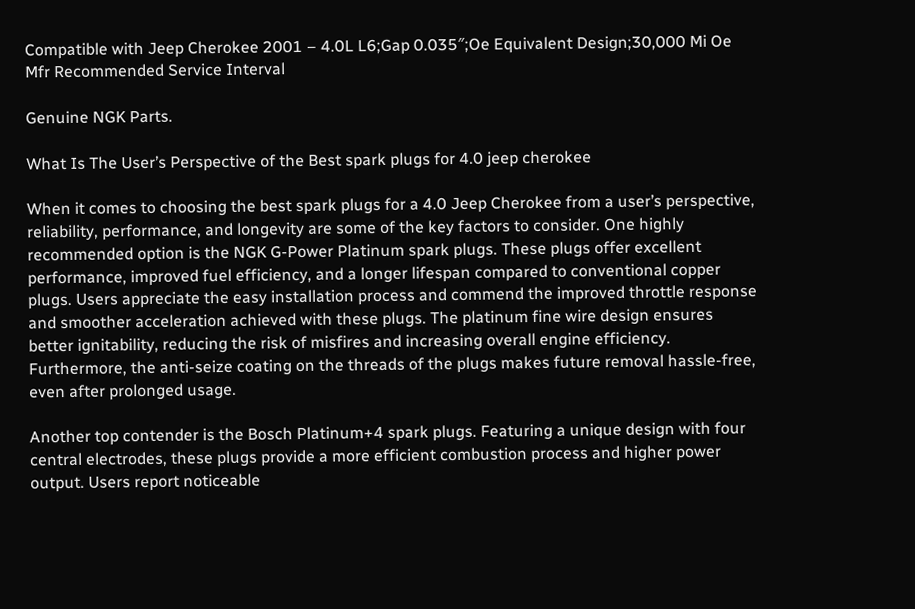Compatible with Jeep Cherokee 2001 – 4.0L L6;Gap 0.035″;Oe Equivalent Design;30,000 Mi Oe Mfr Recommended Service Interval

Genuine NGK Parts.

What Is The User’s Perspective of the Best spark plugs for 4.0 jeep cherokee

When it comes to choosing the best spark plugs for a 4.0 Jeep Cherokee from a user’s perspective, reliability, performance, and longevity are some of the key factors to consider. One highly recommended option is the NGK G-Power Platinum spark plugs. These plugs offer excellent performance, improved fuel efficiency, and a longer lifespan compared to conventional copper plugs. Users appreciate the easy installation process and commend the improved throttle response and smoother acceleration achieved with these plugs. The platinum fine wire design ensures better ignitability, reducing the risk of misfires and increasing overall engine efficiency. Furthermore, the anti-seize coating on the threads of the plugs makes future removal hassle-free, even after prolonged usage.

Another top contender is the Bosch Platinum+4 spark plugs. Featuring a unique design with four central electrodes, these plugs provide a more efficient combustion process and higher power output. Users report noticeable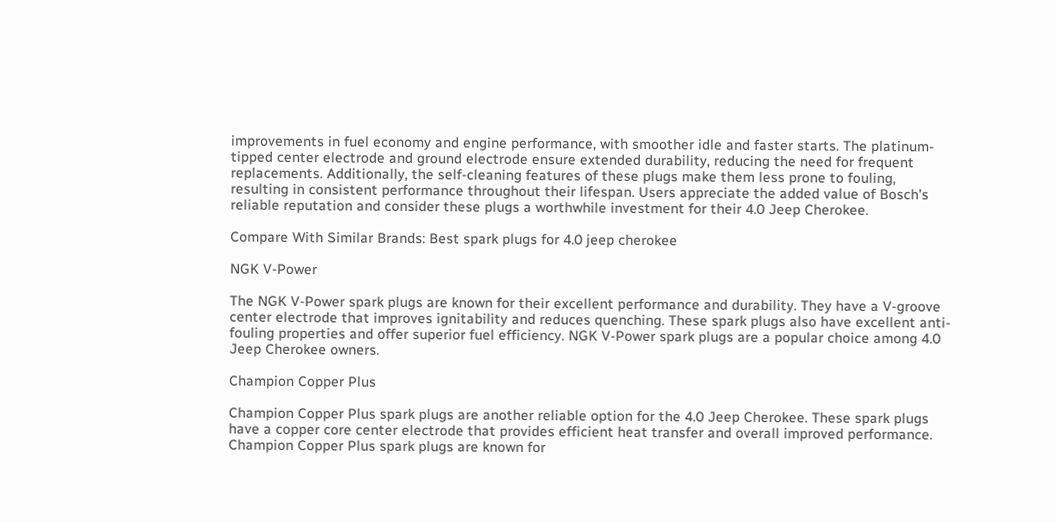improvements in fuel economy and engine performance, with smoother idle and faster starts. The platinum-tipped center electrode and ground electrode ensure extended durability, reducing the need for frequent replacements. Additionally, the self-cleaning features of these plugs make them less prone to fouling, resulting in consistent performance throughout their lifespan. Users appreciate the added value of Bosch’s reliable reputation and consider these plugs a worthwhile investment for their 4.0 Jeep Cherokee.

Compare With Similar Brands: Best spark plugs for 4.0 jeep cherokee

NGK V-Power

The NGK V-Power spark plugs are known for their excellent performance and durability. They have a V-groove center electrode that improves ignitability and reduces quenching. These spark plugs also have excellent anti-fouling properties and offer superior fuel efficiency. NGK V-Power spark plugs are a popular choice among 4.0 Jeep Cherokee owners.

Champion Copper Plus

Champion Copper Plus spark plugs are another reliable option for the 4.0 Jeep Cherokee. These spark plugs have a copper core center electrode that provides efficient heat transfer and overall improved performance. Champion Copper Plus spark plugs are known for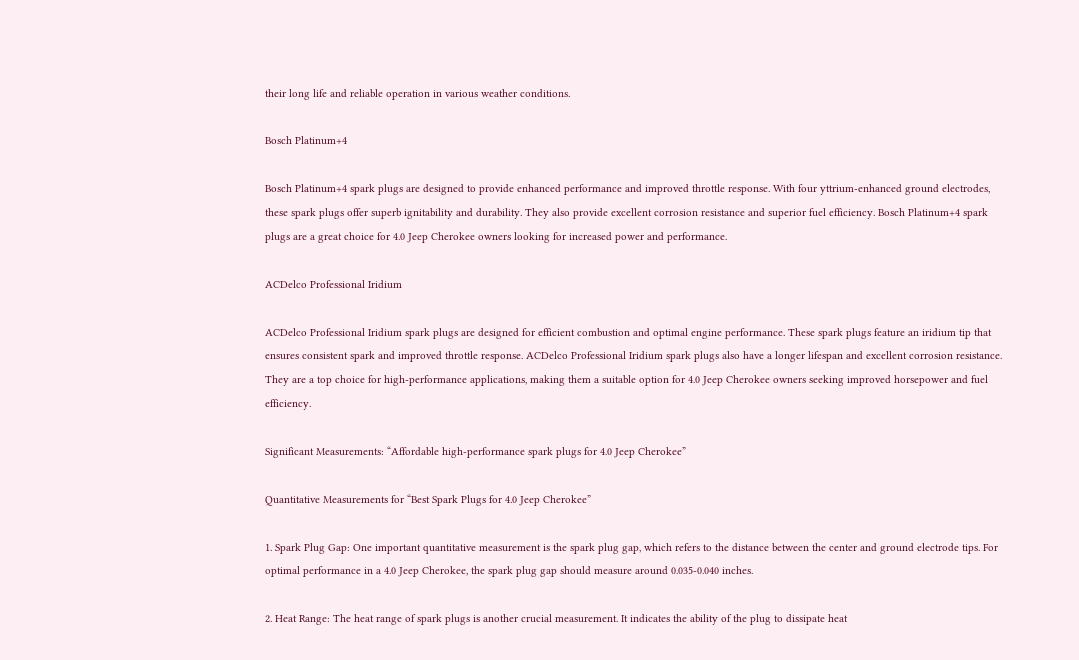their long life and reliable operation in various weather conditions.

Bosch Platinum+4

Bosch Platinum+4 spark plugs are designed to provide enhanced performance and improved throttle response. With four yttrium-enhanced ground electrodes, these spark plugs offer superb ignitability and durability. They also provide excellent corrosion resistance and superior fuel efficiency. Bosch Platinum+4 spark plugs are a great choice for 4.0 Jeep Cherokee owners looking for increased power and performance.

ACDelco Professional Iridium

ACDelco Professional Iridium spark plugs are designed for efficient combustion and optimal engine performance. These spark plugs feature an iridium tip that ensures consistent spark and improved throttle response. ACDelco Professional Iridium spark plugs also have a longer lifespan and excellent corrosion resistance. They are a top choice for high-performance applications, making them a suitable option for 4.0 Jeep Cherokee owners seeking improved horsepower and fuel efficiency.

Significant Measurements: “Affordable high-performance spark plugs for 4.0 Jeep Cherokee”

Quantitative Measurements for “Best Spark Plugs for 4.0 Jeep Cherokee”

1. Spark Plug Gap: One important quantitative measurement is the spark plug gap, which refers to the distance between the center and ground electrode tips. For optimal performance in a 4.0 Jeep Cherokee, the spark plug gap should measure around 0.035-0.040 inches.

2. Heat Range: The heat range of spark plugs is another crucial measurement. It indicates the ability of the plug to dissipate heat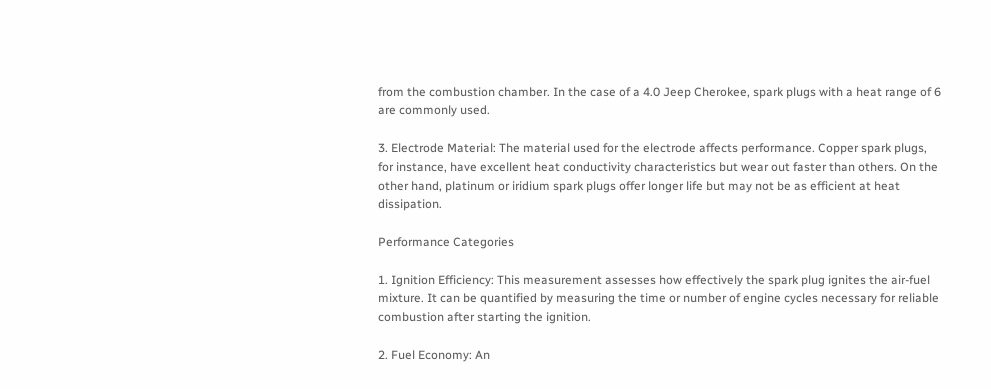from the combustion chamber. In the case of a 4.0 Jeep Cherokee, spark plugs with a heat range of 6 are commonly used.

3. Electrode Material: The material used for the electrode affects performance. Copper spark plugs, for instance, have excellent heat conductivity characteristics but wear out faster than others. On the other hand, platinum or iridium spark plugs offer longer life but may not be as efficient at heat dissipation.

Performance Categories

1. Ignition Efficiency: This measurement assesses how effectively the spark plug ignites the air-fuel mixture. It can be quantified by measuring the time or number of engine cycles necessary for reliable combustion after starting the ignition.

2. Fuel Economy: An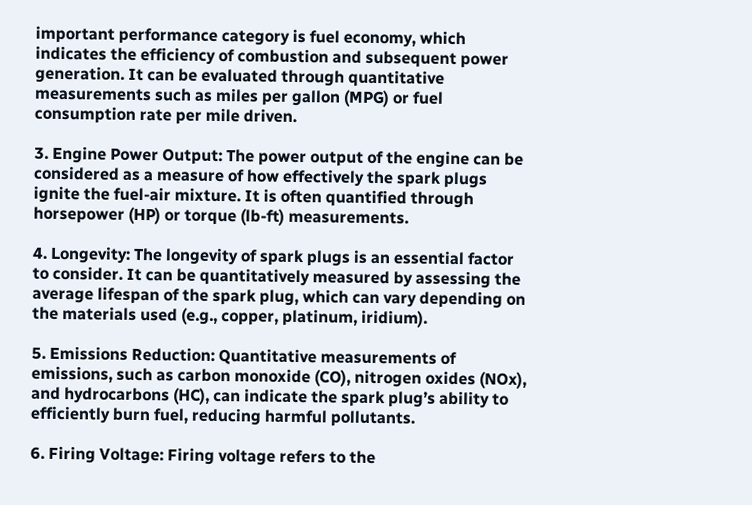important performance category is fuel economy, which indicates the efficiency of combustion and subsequent power generation. It can be evaluated through quantitative measurements such as miles per gallon (MPG) or fuel consumption rate per mile driven.

3. Engine Power Output: The power output of the engine can be considered as a measure of how effectively the spark plugs ignite the fuel-air mixture. It is often quantified through horsepower (HP) or torque (lb-ft) measurements.

4. Longevity: The longevity of spark plugs is an essential factor to consider. It can be quantitatively measured by assessing the average lifespan of the spark plug, which can vary depending on the materials used (e.g., copper, platinum, iridium).

5. Emissions Reduction: Quantitative measurements of emissions, such as carbon monoxide (CO), nitrogen oxides (NOx), and hydrocarbons (HC), can indicate the spark plug’s ability to efficiently burn fuel, reducing harmful pollutants.

6. Firing Voltage: Firing voltage refers to the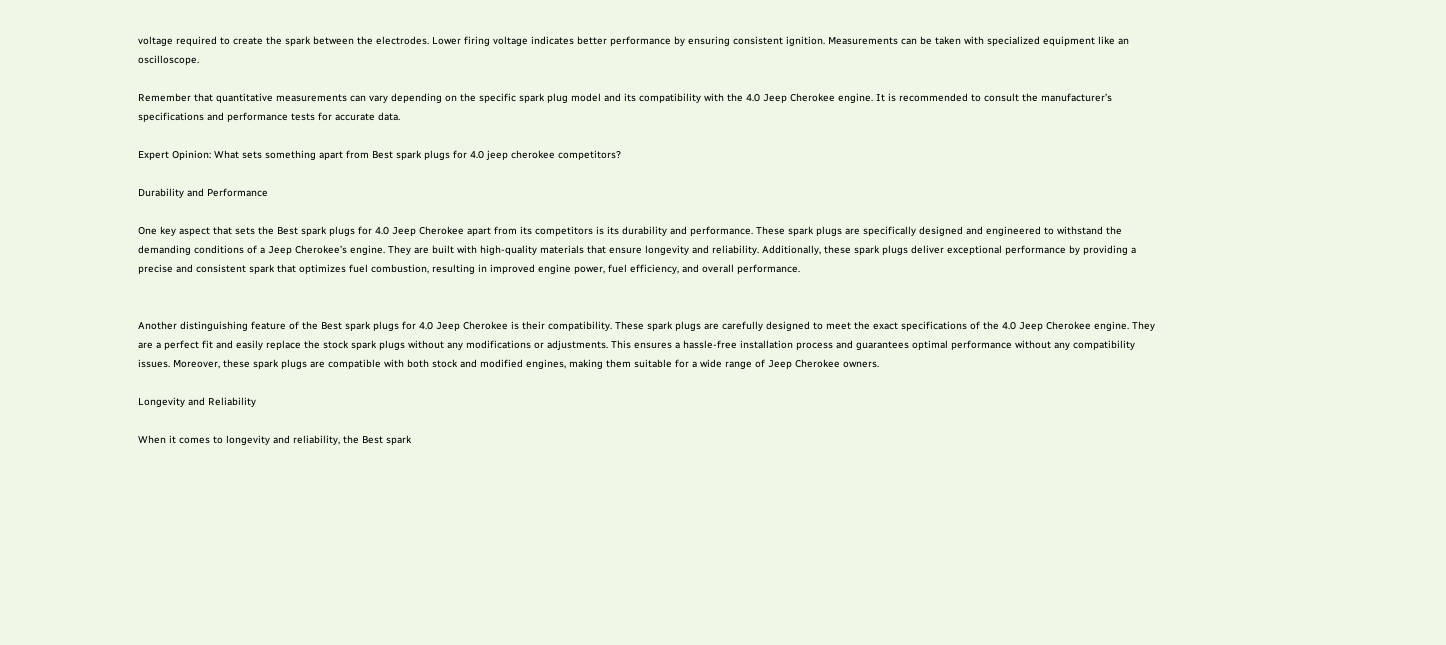voltage required to create the spark between the electrodes. Lower firing voltage indicates better performance by ensuring consistent ignition. Measurements can be taken with specialized equipment like an oscilloscope.

Remember that quantitative measurements can vary depending on the specific spark plug model and its compatibility with the 4.0 Jeep Cherokee engine. It is recommended to consult the manufacturer’s specifications and performance tests for accurate data.

Expert Opinion: What sets something apart from Best spark plugs for 4.0 jeep cherokee competitors?

Durability and Performance

One key aspect that sets the Best spark plugs for 4.0 Jeep Cherokee apart from its competitors is its durability and performance. These spark plugs are specifically designed and engineered to withstand the demanding conditions of a Jeep Cherokee’s engine. They are built with high-quality materials that ensure longevity and reliability. Additionally, these spark plugs deliver exceptional performance by providing a precise and consistent spark that optimizes fuel combustion, resulting in improved engine power, fuel efficiency, and overall performance.


Another distinguishing feature of the Best spark plugs for 4.0 Jeep Cherokee is their compatibility. These spark plugs are carefully designed to meet the exact specifications of the 4.0 Jeep Cherokee engine. They are a perfect fit and easily replace the stock spark plugs without any modifications or adjustments. This ensures a hassle-free installation process and guarantees optimal performance without any compatibility issues. Moreover, these spark plugs are compatible with both stock and modified engines, making them suitable for a wide range of Jeep Cherokee owners.

Longevity and Reliability

When it comes to longevity and reliability, the Best spark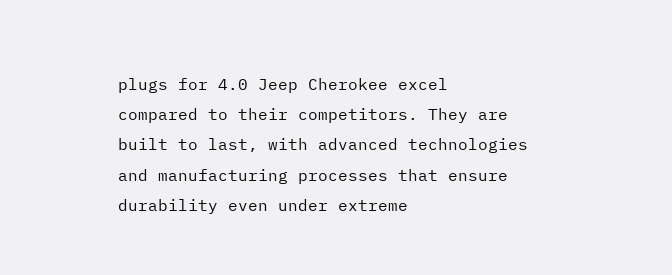plugs for 4.0 Jeep Cherokee excel compared to their competitors. They are built to last, with advanced technologies and manufacturing processes that ensure durability even under extreme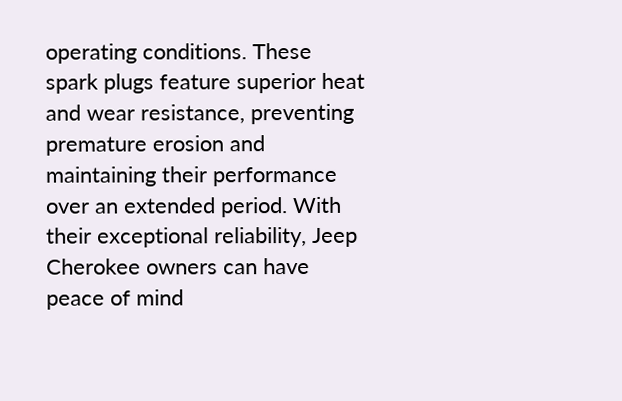operating conditions. These spark plugs feature superior heat and wear resistance, preventing premature erosion and maintaining their performance over an extended period. With their exceptional reliability, Jeep Cherokee owners can have peace of mind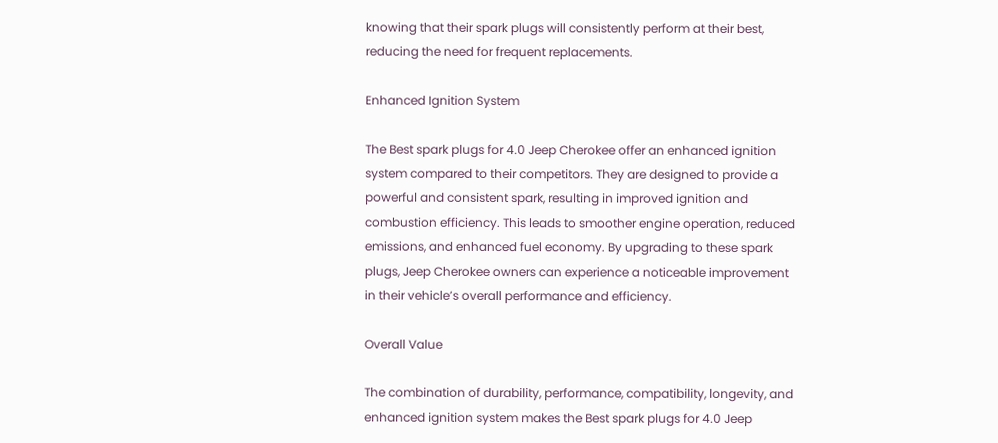knowing that their spark plugs will consistently perform at their best, reducing the need for frequent replacements.

Enhanced Ignition System

The Best spark plugs for 4.0 Jeep Cherokee offer an enhanced ignition system compared to their competitors. They are designed to provide a powerful and consistent spark, resulting in improved ignition and combustion efficiency. This leads to smoother engine operation, reduced emissions, and enhanced fuel economy. By upgrading to these spark plugs, Jeep Cherokee owners can experience a noticeable improvement in their vehicle’s overall performance and efficiency.

Overall Value

The combination of durability, performance, compatibility, longevity, and enhanced ignition system makes the Best spark plugs for 4.0 Jeep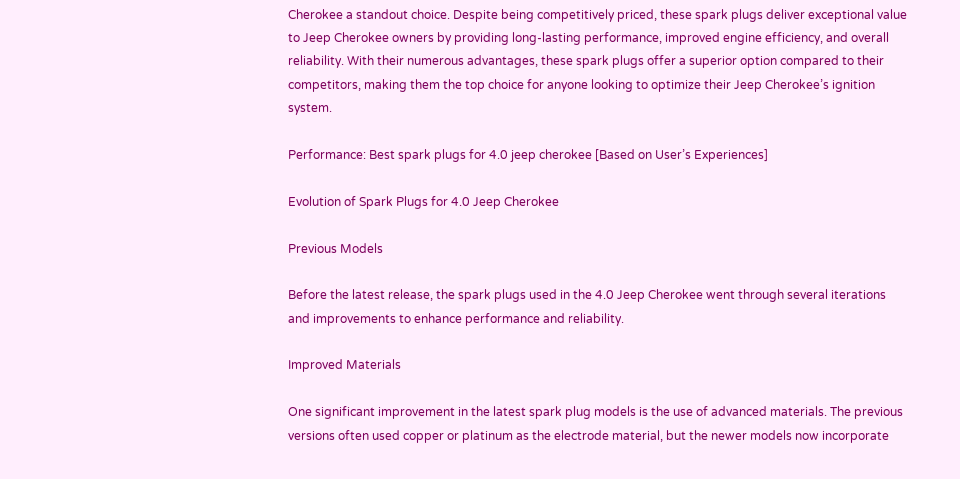Cherokee a standout choice. Despite being competitively priced, these spark plugs deliver exceptional value to Jeep Cherokee owners by providing long-lasting performance, improved engine efficiency, and overall reliability. With their numerous advantages, these spark plugs offer a superior option compared to their competitors, making them the top choice for anyone looking to optimize their Jeep Cherokee’s ignition system.

Performance: Best spark plugs for 4.0 jeep cherokee [Based on User’s Experiences]

Evolution of Spark Plugs for 4.0 Jeep Cherokee

Previous Models

Before the latest release, the spark plugs used in the 4.0 Jeep Cherokee went through several iterations and improvements to enhance performance and reliability.

Improved Materials

One significant improvement in the latest spark plug models is the use of advanced materials. The previous versions often used copper or platinum as the electrode material, but the newer models now incorporate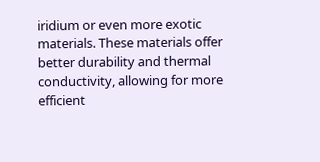iridium or even more exotic materials. These materials offer better durability and thermal conductivity, allowing for more efficient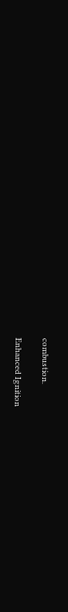combustion.

Enhanced Ignition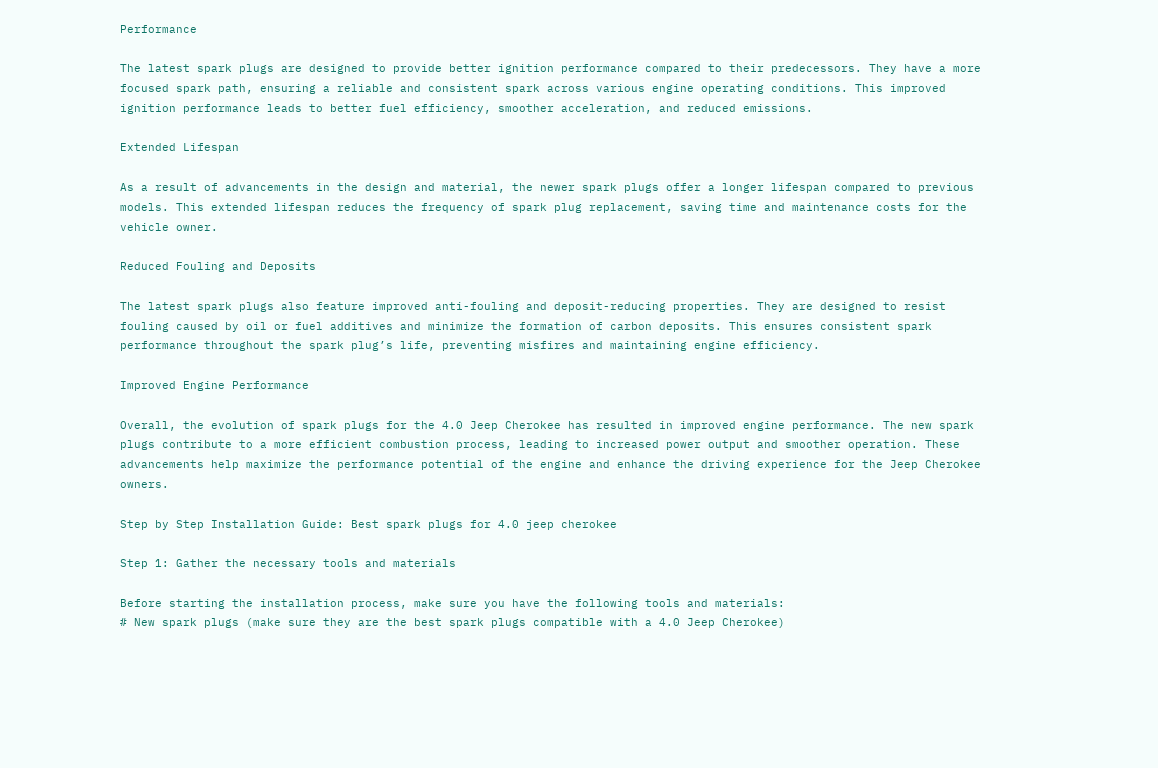Performance

The latest spark plugs are designed to provide better ignition performance compared to their predecessors. They have a more focused spark path, ensuring a reliable and consistent spark across various engine operating conditions. This improved ignition performance leads to better fuel efficiency, smoother acceleration, and reduced emissions.

Extended Lifespan

As a result of advancements in the design and material, the newer spark plugs offer a longer lifespan compared to previous models. This extended lifespan reduces the frequency of spark plug replacement, saving time and maintenance costs for the vehicle owner.

Reduced Fouling and Deposits

The latest spark plugs also feature improved anti-fouling and deposit-reducing properties. They are designed to resist fouling caused by oil or fuel additives and minimize the formation of carbon deposits. This ensures consistent spark performance throughout the spark plug’s life, preventing misfires and maintaining engine efficiency.

Improved Engine Performance

Overall, the evolution of spark plugs for the 4.0 Jeep Cherokee has resulted in improved engine performance. The new spark plugs contribute to a more efficient combustion process, leading to increased power output and smoother operation. These advancements help maximize the performance potential of the engine and enhance the driving experience for the Jeep Cherokee owners.

Step by Step Installation Guide: Best spark plugs for 4.0 jeep cherokee

Step 1: Gather the necessary tools and materials

Before starting the installation process, make sure you have the following tools and materials:
# New spark plugs (make sure they are the best spark plugs compatible with a 4.0 Jeep Cherokee)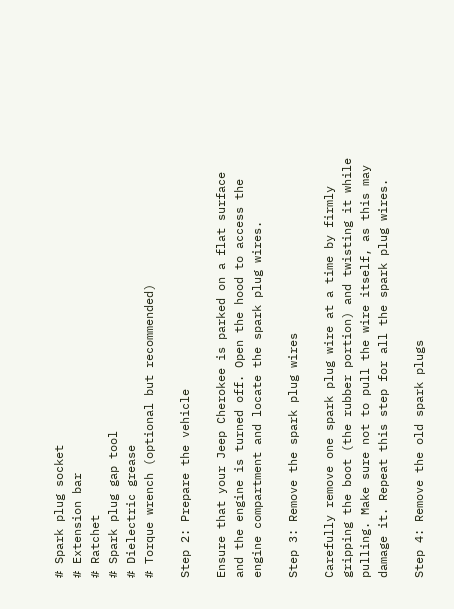# Spark plug socket
# Extension bar
# Ratchet
# Spark plug gap tool
# Dielectric grease
# Torque wrench (optional but recommended)

Step 2: Prepare the vehicle

Ensure that your Jeep Cherokee is parked on a flat surface and the engine is turned off. Open the hood to access the engine compartment and locate the spark plug wires.

Step 3: Remove the spark plug wires

Carefully remove one spark plug wire at a time by firmly gripping the boot (the rubber portion) and twisting it while pulling. Make sure not to pull the wire itself, as this may damage it. Repeat this step for all the spark plug wires.

Step 4: Remove the old spark plugs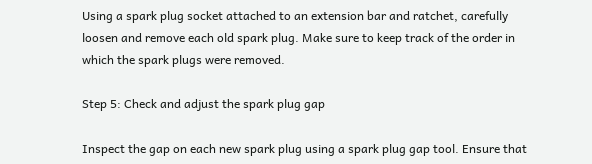Using a spark plug socket attached to an extension bar and ratchet, carefully loosen and remove each old spark plug. Make sure to keep track of the order in which the spark plugs were removed.

Step 5: Check and adjust the spark plug gap

Inspect the gap on each new spark plug using a spark plug gap tool. Ensure that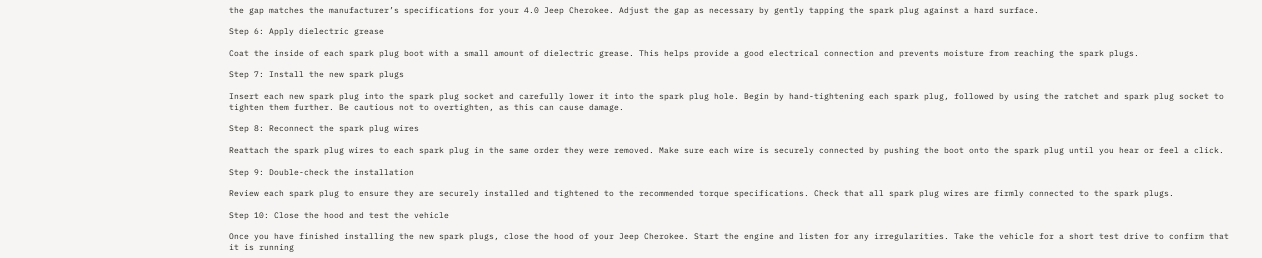the gap matches the manufacturer’s specifications for your 4.0 Jeep Cherokee. Adjust the gap as necessary by gently tapping the spark plug against a hard surface.

Step 6: Apply dielectric grease

Coat the inside of each spark plug boot with a small amount of dielectric grease. This helps provide a good electrical connection and prevents moisture from reaching the spark plugs.

Step 7: Install the new spark plugs

Insert each new spark plug into the spark plug socket and carefully lower it into the spark plug hole. Begin by hand-tightening each spark plug, followed by using the ratchet and spark plug socket to tighten them further. Be cautious not to overtighten, as this can cause damage.

Step 8: Reconnect the spark plug wires

Reattach the spark plug wires to each spark plug in the same order they were removed. Make sure each wire is securely connected by pushing the boot onto the spark plug until you hear or feel a click.

Step 9: Double-check the installation

Review each spark plug to ensure they are securely installed and tightened to the recommended torque specifications. Check that all spark plug wires are firmly connected to the spark plugs.

Step 10: Close the hood and test the vehicle

Once you have finished installing the new spark plugs, close the hood of your Jeep Cherokee. Start the engine and listen for any irregularities. Take the vehicle for a short test drive to confirm that it is running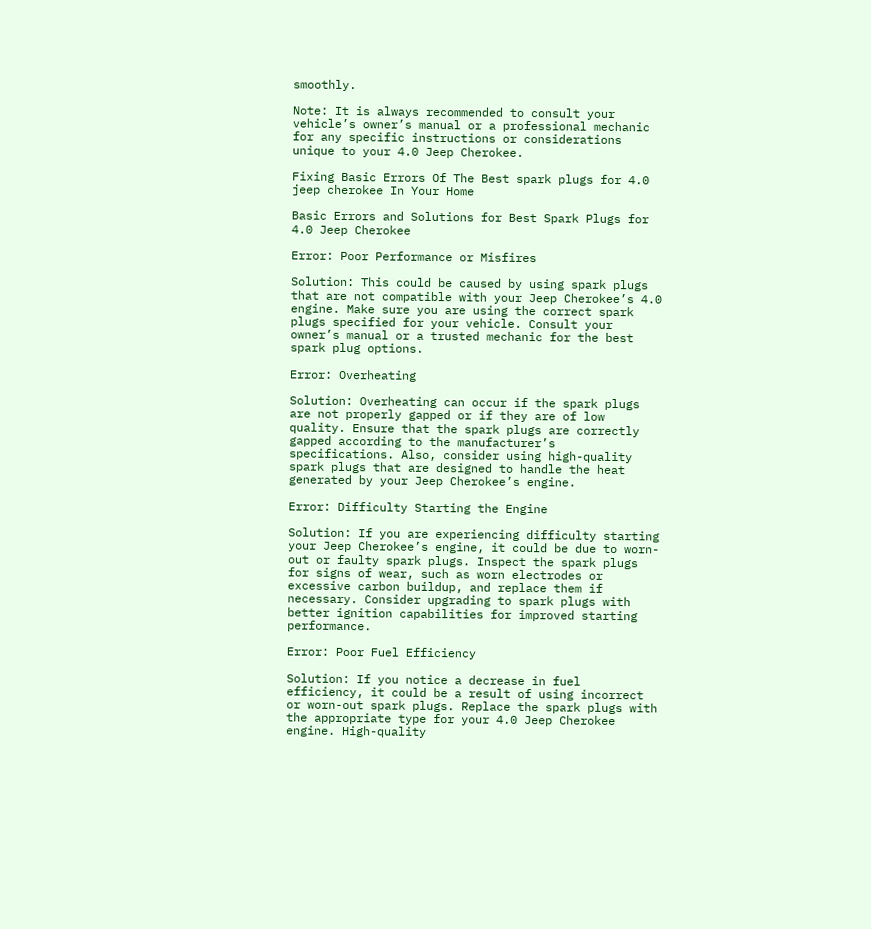smoothly.

Note: It is always recommended to consult your vehicle’s owner’s manual or a professional mechanic for any specific instructions or considerations unique to your 4.0 Jeep Cherokee.

Fixing Basic Errors Of The Best spark plugs for 4.0 jeep cherokee In Your Home

Basic Errors and Solutions for Best Spark Plugs for 4.0 Jeep Cherokee

Error: Poor Performance or Misfires

Solution: This could be caused by using spark plugs that are not compatible with your Jeep Cherokee’s 4.0 engine. Make sure you are using the correct spark plugs specified for your vehicle. Consult your owner’s manual or a trusted mechanic for the best spark plug options.

Error: Overheating

Solution: Overheating can occur if the spark plugs are not properly gapped or if they are of low quality. Ensure that the spark plugs are correctly gapped according to the manufacturer’s specifications. Also, consider using high-quality spark plugs that are designed to handle the heat generated by your Jeep Cherokee’s engine.

Error: Difficulty Starting the Engine

Solution: If you are experiencing difficulty starting your Jeep Cherokee’s engine, it could be due to worn-out or faulty spark plugs. Inspect the spark plugs for signs of wear, such as worn electrodes or excessive carbon buildup, and replace them if necessary. Consider upgrading to spark plugs with better ignition capabilities for improved starting performance.

Error: Poor Fuel Efficiency

Solution: If you notice a decrease in fuel efficiency, it could be a result of using incorrect or worn-out spark plugs. Replace the spark plugs with the appropriate type for your 4.0 Jeep Cherokee engine. High-quality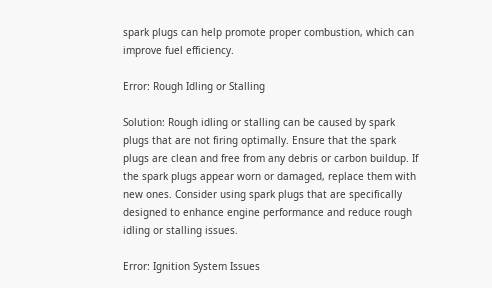spark plugs can help promote proper combustion, which can improve fuel efficiency.

Error: Rough Idling or Stalling

Solution: Rough idling or stalling can be caused by spark plugs that are not firing optimally. Ensure that the spark plugs are clean and free from any debris or carbon buildup. If the spark plugs appear worn or damaged, replace them with new ones. Consider using spark plugs that are specifically designed to enhance engine performance and reduce rough idling or stalling issues.

Error: Ignition System Issues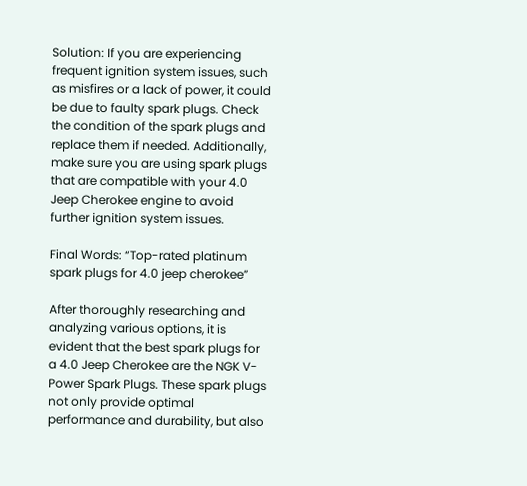Solution: If you are experiencing frequent ignition system issues, such as misfires or a lack of power, it could be due to faulty spark plugs. Check the condition of the spark plugs and replace them if needed. Additionally, make sure you are using spark plugs that are compatible with your 4.0 Jeep Cherokee engine to avoid further ignition system issues.

Final Words: “Top-rated platinum spark plugs for 4.0 jeep cherokee”

After thoroughly researching and analyzing various options, it is evident that the best spark plugs for a 4.0 Jeep Cherokee are the NGK V-Power Spark Plugs. These spark plugs not only provide optimal performance and durability, but also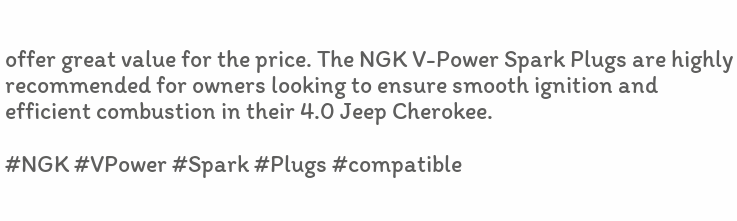offer great value for the price. The NGK V-Power Spark Plugs are highly recommended for owners looking to ensure smooth ignition and efficient combustion in their 4.0 Jeep Cherokee.

#NGK #VPower #Spark #Plugs #compatible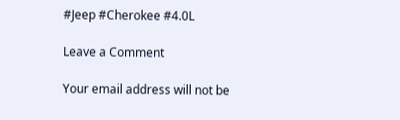#Jeep #Cherokee #4.0L

Leave a Comment

Your email address will not be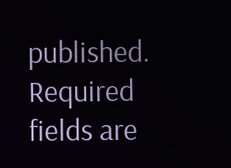published. Required fields are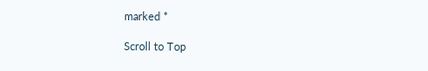marked *

Scroll to Top